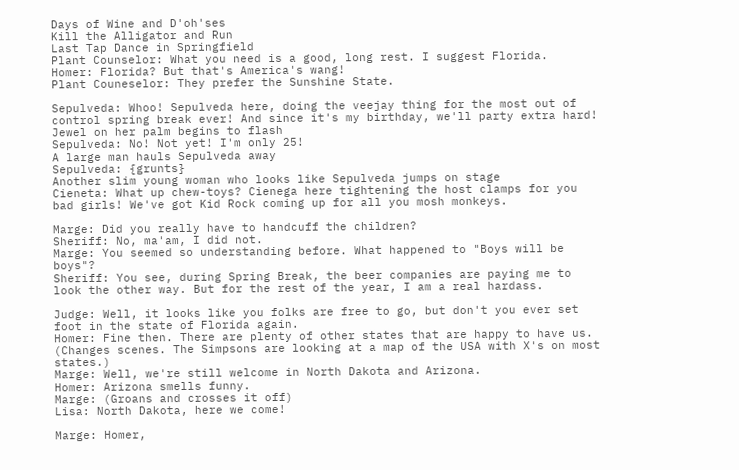Days of Wine and D'oh'ses
Kill the Alligator and Run
Last Tap Dance in Springfield
Plant Counselor: What you need is a good, long rest. I suggest Florida.
Homer: Florida? But that's America's wang!
Plant Couneselor: They prefer the Sunshine State.

Sepulveda: Whoo! Sepulveda here, doing the veejay thing for the most out of control spring break ever! And since it's my birthday, we'll party extra hard!
Jewel on her palm begins to flash
Sepulveda: No! Not yet! I'm only 25!
A large man hauls Sepulveda away
Sepulveda: {grunts}
Another slim young woman who looks like Sepulveda jumps on stage
Cieneta: What up chew-toys? Cienega here tightening the host clamps for you bad girls! We've got Kid Rock coming up for all you mosh monkeys.

Marge: Did you really have to handcuff the children?
Sheriff: No, ma'am, I did not.
Marge: You seemed so understanding before. What happened to "Boys will be boys"?
Sheriff: You see, during Spring Break, the beer companies are paying me to look the other way. But for the rest of the year, I am a real hardass.

Judge: Well, it looks like you folks are free to go, but don't you ever set foot in the state of Florida again.
Homer: Fine then. There are plenty of other states that are happy to have us.
(Changes scenes. The Simpsons are looking at a map of the USA with X's on most states.)
Marge: Well, we're still welcome in North Dakota and Arizona.
Homer: Arizona smells funny.
Marge: (Groans and crosses it off)
Lisa: North Dakota, here we come!

Marge: Homer,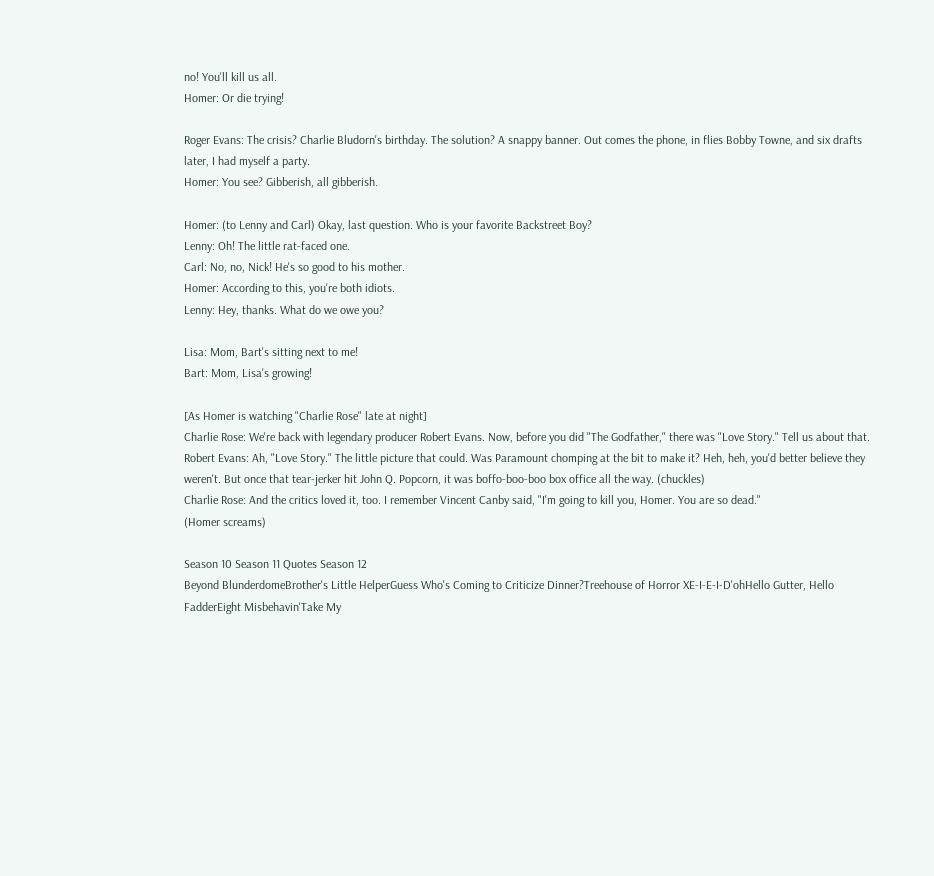no! You'll kill us all.
Homer: Or die trying!

Roger Evans: The crisis? Charlie Bludorn's birthday. The solution? A snappy banner. Out comes the phone, in flies Bobby Towne, and six drafts later, I had myself a party.
Homer: You see? Gibberish, all gibberish.

Homer: (to Lenny and Carl) Okay, last question. Who is your favorite Backstreet Boy?
Lenny: Oh! The little rat-faced one.
Carl: No, no, Nick! He's so good to his mother.
Homer: According to this, you're both idiots.
Lenny: Hey, thanks. What do we owe you?

Lisa: Mom, Bart's sitting next to me!
Bart: Mom, Lisa's growing!

[As Homer is watching "Charlie Rose" late at night]
Charlie Rose: We're back with legendary producer Robert Evans. Now, before you did "The Godfather," there was "Love Story." Tell us about that.
Robert Evans: Ah, "Love Story." The little picture that could. Was Paramount chomping at the bit to make it? Heh, heh, you'd better believe they weren't. But once that tear-jerker hit John Q. Popcorn, it was boffo-boo-boo box office all the way. (chuckles)
Charlie Rose: And the critics loved it, too. I remember Vincent Canby said, "I'm going to kill you, Homer. You are so dead."
(Homer screams)

Season 10 Season 11 Quotes Season 12
Beyond BlunderdomeBrother's Little HelperGuess Who's Coming to Criticize Dinner?Treehouse of Horror XE-I-E-I-D'ohHello Gutter, Hello FadderEight Misbehavin'Take My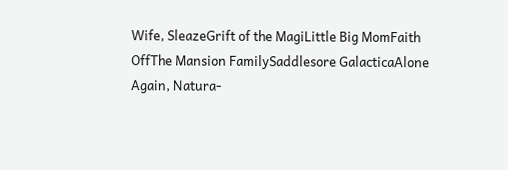Wife, SleazeGrift of the MagiLittle Big MomFaith OffThe Mansion FamilySaddlesore GalacticaAlone Again, Natura-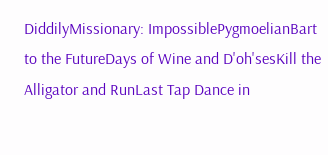DiddilyMissionary: ImpossiblePygmoelianBart to the FutureDays of Wine and D'oh'sesKill the Alligator and RunLast Tap Dance in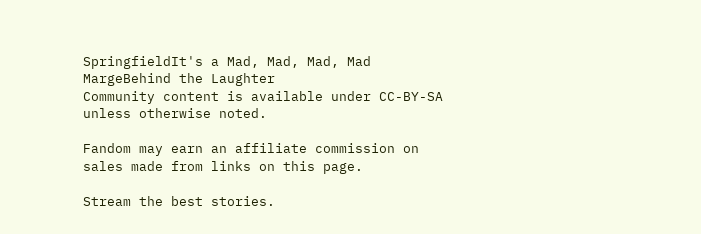SpringfieldIt's a Mad, Mad, Mad, Mad MargeBehind the Laughter
Community content is available under CC-BY-SA unless otherwise noted.

Fandom may earn an affiliate commission on sales made from links on this page.

Stream the best stories.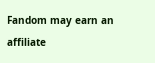Fandom may earn an affiliate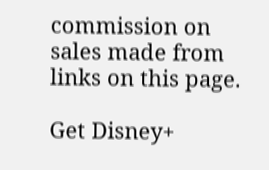commission on sales made from links on this page.

Get Disney+